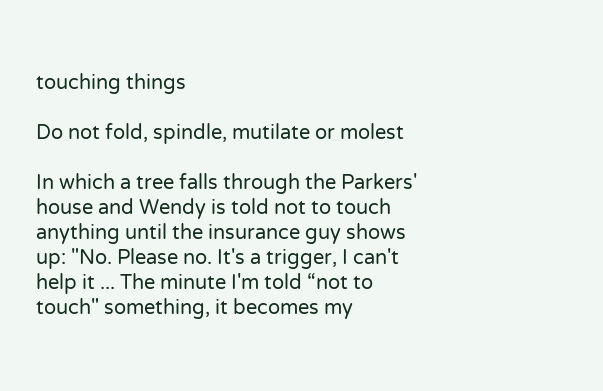touching things

Do not fold, spindle, mutilate or molest

In which a tree falls through the Parkers' house and Wendy is told not to touch anything until the insurance guy shows up: "No. Please no. It's a trigger, I can't help it ... The minute I'm told “not to touch" something, it becomes my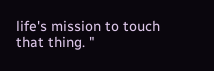life's mission to touch that thing. "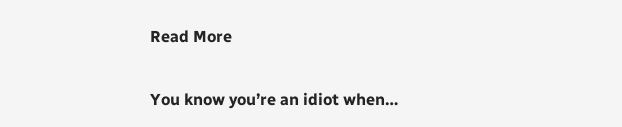Read More

You know you’re an idiot when…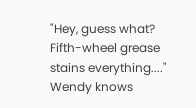"Hey, guess what? Fifth-wheel grease stains everything...." Wendy knows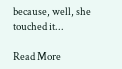because, well, she touched it...

Read More